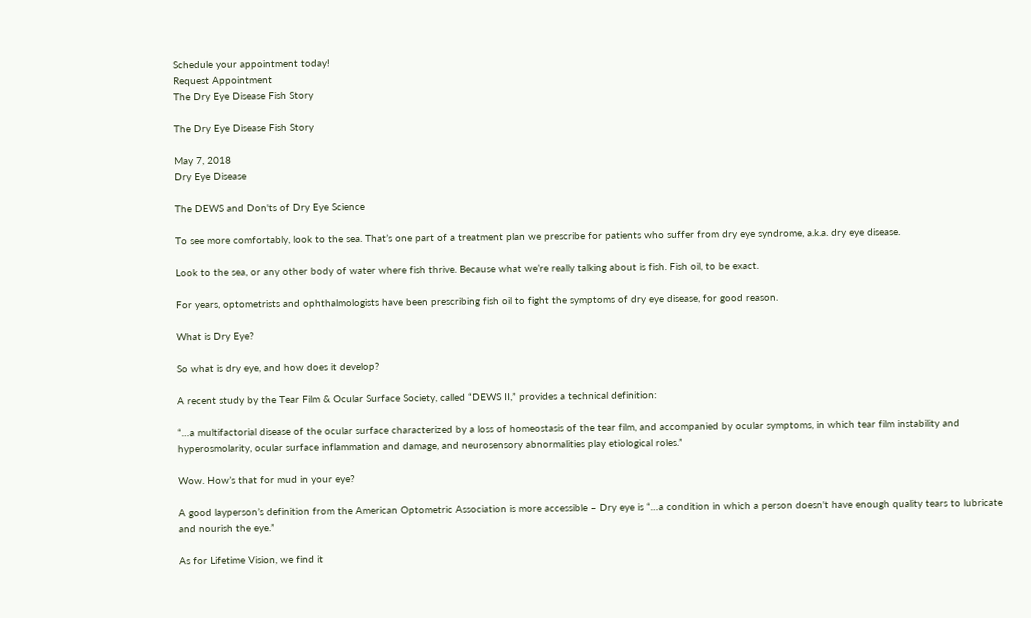Schedule your appointment today!
Request Appointment
The Dry Eye Disease Fish Story

The Dry Eye Disease Fish Story

May 7, 2018
Dry Eye Disease

The DEWS and Don'ts of Dry Eye Science

To see more comfortably, look to the sea. That’s one part of a treatment plan we prescribe for patients who suffer from dry eye syndrome, a.k.a. dry eye disease.

Look to the sea, or any other body of water where fish thrive. Because what we’re really talking about is fish. Fish oil, to be exact.

For years, optometrists and ophthalmologists have been prescribing fish oil to fight the symptoms of dry eye disease, for good reason.

What is Dry Eye?

So what is dry eye, and how does it develop?

A recent study by the Tear Film & Ocular Surface Society, called “DEWS II,” provides a technical definition:

“…a multifactorial disease of the ocular surface characterized by a loss of homeostasis of the tear film, and accompanied by ocular symptoms, in which tear film instability and hyperosmolarity, ocular surface inflammation and damage, and neurosensory abnormalities play etiological roles.”

Wow. How’s that for mud in your eye?

A good layperson’s definition from the American Optometric Association is more accessible – Dry eye is “…a condition in which a person doesn't have enough quality tears to lubricate and nourish the eye.”

As for Lifetime Vision, we find it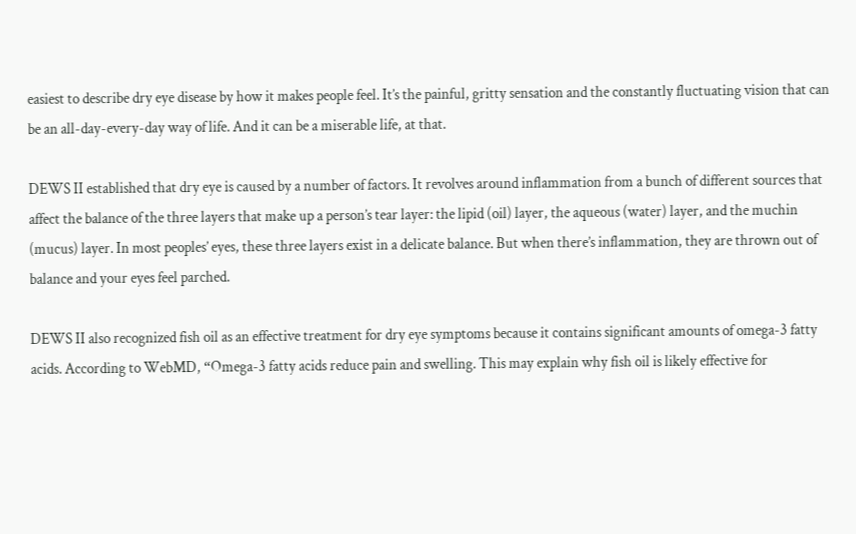easiest to describe dry eye disease by how it makes people feel. It’s the painful, gritty sensation and the constantly fluctuating vision that can be an all-day-every-day way of life. And it can be a miserable life, at that.

DEWS II established that dry eye is caused by a number of factors. It revolves around inflammation from a bunch of different sources that affect the balance of the three layers that make up a person’s tear layer: the lipid (oil) layer, the aqueous (water) layer, and the muchin (mucus) layer. In most peoples’ eyes, these three layers exist in a delicate balance. But when there’s inflammation, they are thrown out of balance and your eyes feel parched.

DEWS II also recognized fish oil as an effective treatment for dry eye symptoms because it contains significant amounts of omega-3 fatty acids. According to WebMD, “Omega-3 fatty acids reduce pain and swelling. This may explain why fish oil is likely effective for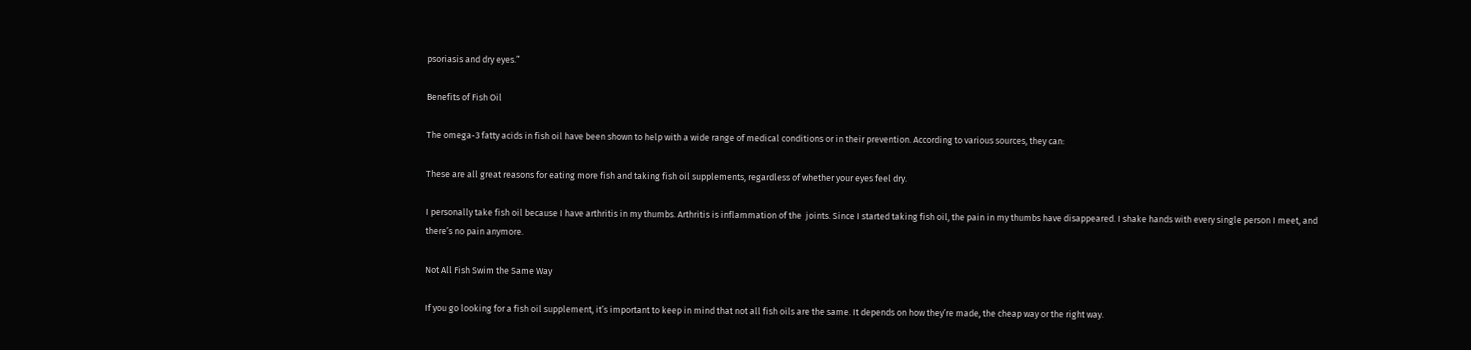psoriasis and dry eyes.”

Benefits of Fish Oil

The omega-3 fatty acids in fish oil have been shown to help with a wide range of medical conditions or in their prevention. According to various sources, they can:

These are all great reasons for eating more fish and taking fish oil supplements, regardless of whether your eyes feel dry.

I personally take fish oil because I have arthritis in my thumbs. Arthritis is inflammation of the  joints. Since I started taking fish oil, the pain in my thumbs have disappeared. I shake hands with every single person I meet, and there’s no pain anymore.

Not All Fish Swim the Same Way

If you go looking for a fish oil supplement, it’s important to keep in mind that not all fish oils are the same. It depends on how they’re made, the cheap way or the right way.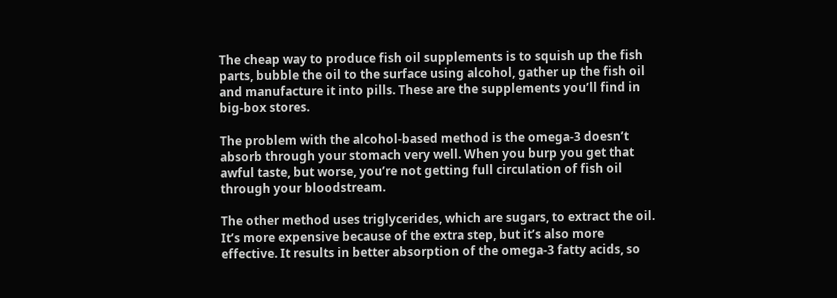The cheap way to produce fish oil supplements is to squish up the fish parts, bubble the oil to the surface using alcohol, gather up the fish oil and manufacture it into pills. These are the supplements you’ll find in big-box stores.

The problem with the alcohol-based method is the omega-3 doesn’t absorb through your stomach very well. When you burp you get that awful taste, but worse, you’re not getting full circulation of fish oil through your bloodstream.

The other method uses triglycerides, which are sugars, to extract the oil. It’s more expensive because of the extra step, but it’s also more effective. It results in better absorption of the omega-3 fatty acids, so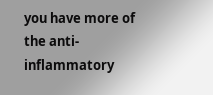you have more of the anti-inflammatory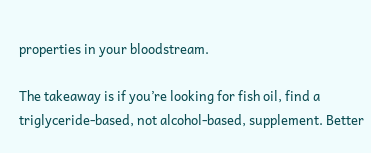properties in your bloodstream.

The takeaway is if you’re looking for fish oil, find a triglyceride-based, not alcohol-based, supplement. Better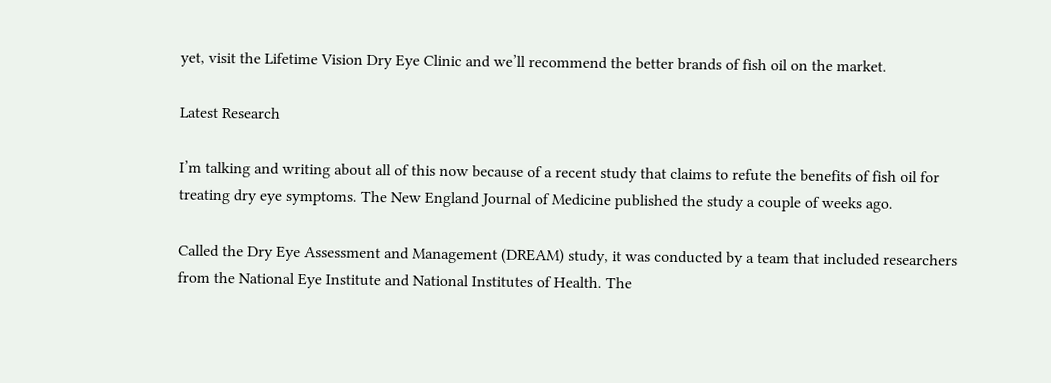yet, visit the Lifetime Vision Dry Eye Clinic and we’ll recommend the better brands of fish oil on the market.

Latest Research

I’m talking and writing about all of this now because of a recent study that claims to refute the benefits of fish oil for treating dry eye symptoms. The New England Journal of Medicine published the study a couple of weeks ago.

Called the Dry Eye Assessment and Management (DREAM) study, it was conducted by a team that included researchers from the National Eye Institute and National Institutes of Health. The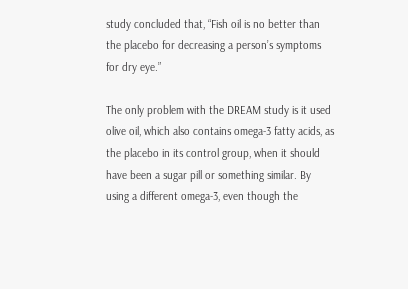study concluded that, “Fish oil is no better than the placebo for decreasing a person’s symptoms for dry eye.”

The only problem with the DREAM study is it used olive oil, which also contains omega-3 fatty acids, as the placebo in its control group, when it should have been a sugar pill or something similar. By using a different omega-3, even though the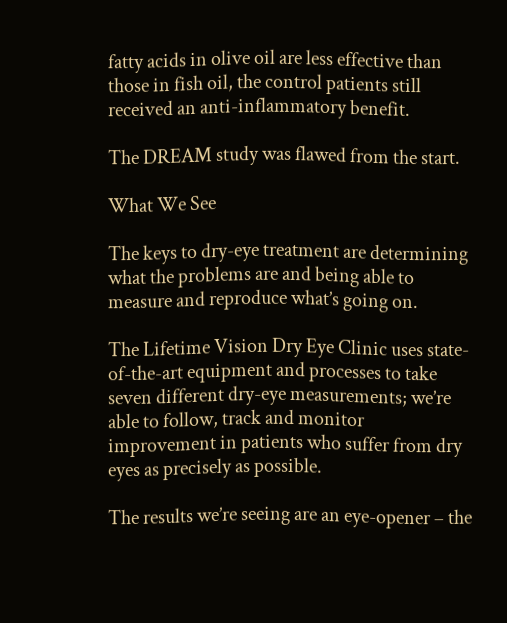fatty acids in olive oil are less effective than those in fish oil, the control patients still received an anti-inflammatory benefit.

The DREAM study was flawed from the start.

What We See

The keys to dry-eye treatment are determining what the problems are and being able to measure and reproduce what’s going on.

The Lifetime Vision Dry Eye Clinic uses state-of-the-art equipment and processes to take seven different dry-eye measurements; we’re able to follow, track and monitor improvement in patients who suffer from dry eyes as precisely as possible.

The results we’re seeing are an eye-opener – the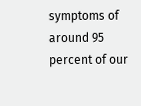symptoms of around 95 percent of our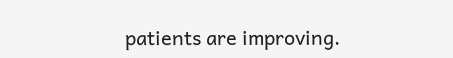patients are improving.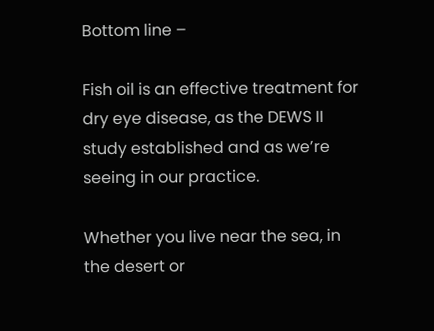Bottom line –

Fish oil is an effective treatment for dry eye disease, as the DEWS II study established and as we’re seeing in our practice.

Whether you live near the sea, in the desert or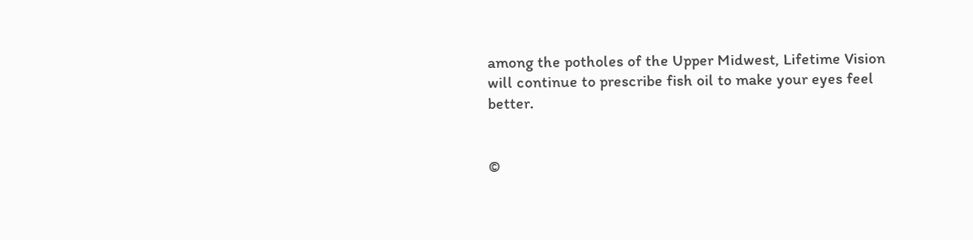among the potholes of the Upper Midwest, Lifetime Vision will continue to prescribe fish oil to make your eyes feel better.


©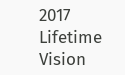2017 Lifetime Vision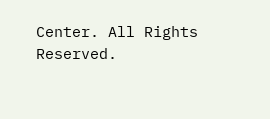Center. All Rights Reserved.